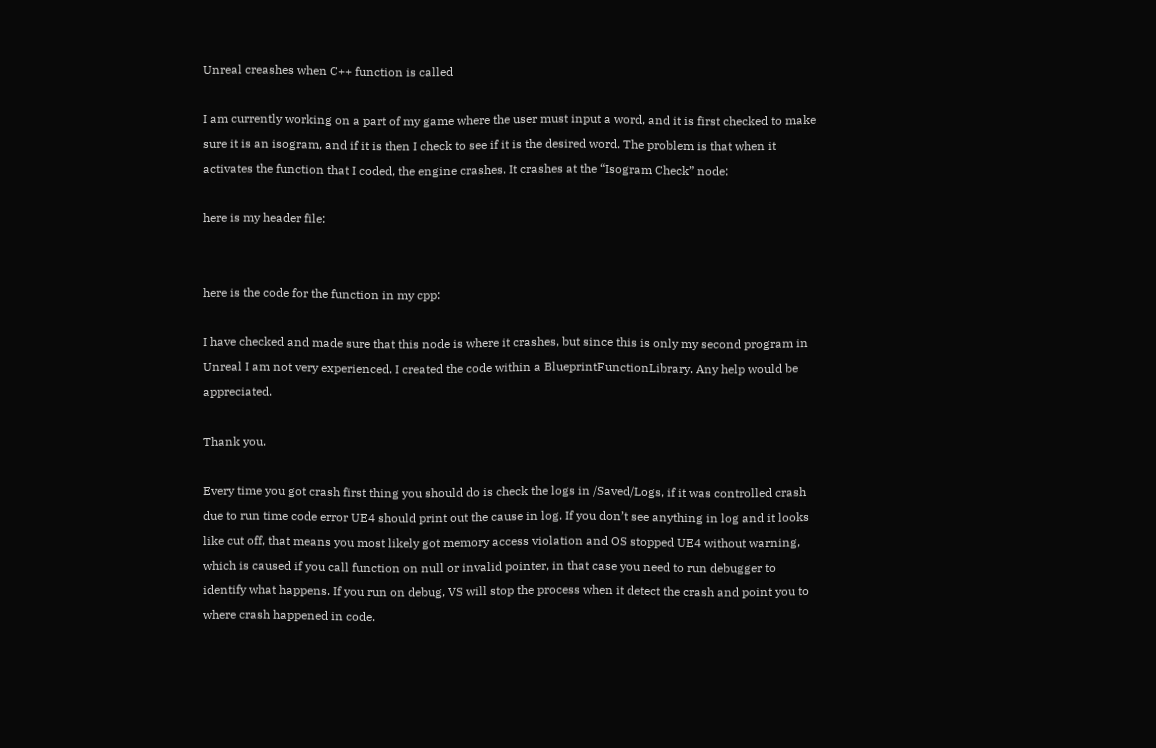Unreal creashes when C++ function is called

I am currently working on a part of my game where the user must input a word, and it is first checked to make sure it is an isogram, and if it is then I check to see if it is the desired word. The problem is that when it activates the function that I coded, the engine crashes. It crashes at the “Isogram Check” node:

here is my header file:


here is the code for the function in my cpp:

I have checked and made sure that this node is where it crashes, but since this is only my second program in Unreal I am not very experienced. I created the code within a BlueprintFunctionLibrary. Any help would be appreciated.

Thank you.

Every time you got crash first thing you should do is check the logs in /Saved/Logs, if it was controlled crash due to run time code error UE4 should print out the cause in log. If you don’t see anything in log and it looks like cut off, that means you most likely got memory access violation and OS stopped UE4 without warning, which is caused if you call function on null or invalid pointer, in that case you need to run debugger to identify what happens. If you run on debug, VS will stop the process when it detect the crash and point you to where crash happened in code.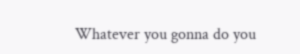Whatever you gonna do you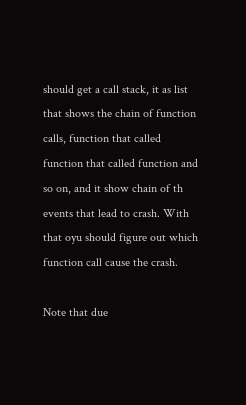should get a call stack, it as list that shows the chain of function calls, function that called function that called function and so on, and it show chain of th events that lead to crash. With that oyu should figure out which function call cause the crash.

Note that due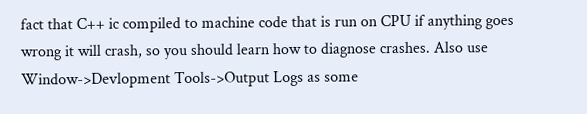fact that C++ ic compiled to machine code that is run on CPU if anything goes wrong it will crash, so you should learn how to diagnose crashes. Also use Window->Devlopment Tools->Output Logs as some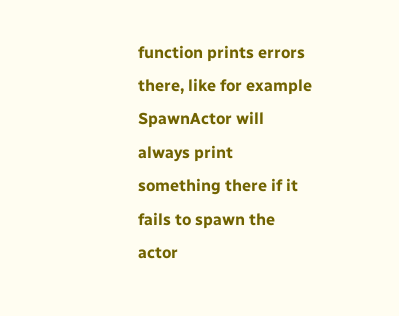function prints errors there, like for example SpawnActor will always print something there if it fails to spawn the actor